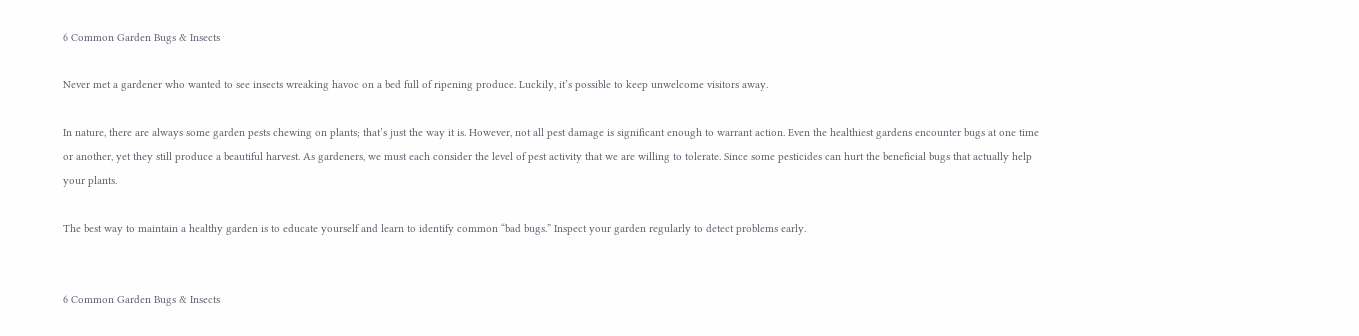6 Common Garden Bugs & Insects

Never met a gardener who wanted to see insects wreaking havoc on a bed full of ripening produce. Luckily, it’s possible to keep unwelcome visitors away.

In nature, there are always some garden pests chewing on plants; that’s just the way it is. However, not all pest damage is significant enough to warrant action. Even the healthiest gardens encounter bugs at one time or another, yet they still produce a beautiful harvest. As gardeners, we must each consider the level of pest activity that we are willing to tolerate. Since some pesticides can hurt the beneficial bugs that actually help your plants.

The best way to maintain a healthy garden is to educate yourself and learn to identify common “bad bugs.” Inspect your garden regularly to detect problems early.


6 Common Garden Bugs & Insects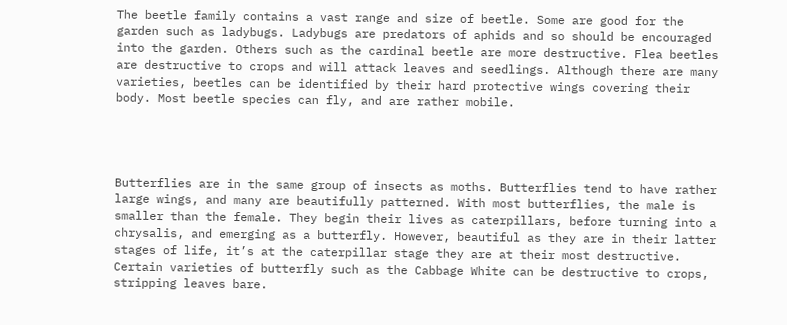The beetle family contains a vast range and size of beetle. Some are good for the garden such as ladybugs. Ladybugs are predators of aphids and so should be encouraged into the garden. Others such as the cardinal beetle are more destructive. Flea beetles are destructive to crops and will attack leaves and seedlings. Although there are many varieties, beetles can be identified by their hard protective wings covering their body. Most beetle species can fly, and are rather mobile.




Butterflies are in the same group of insects as moths. Butterflies tend to have rather large wings, and many are beautifully patterned. With most butterflies, the male is smaller than the female. They begin their lives as caterpillars, before turning into a chrysalis, and emerging as a butterfly. However, beautiful as they are in their latter stages of life, it’s at the caterpillar stage they are at their most destructive. Certain varieties of butterfly such as the Cabbage White can be destructive to crops, stripping leaves bare.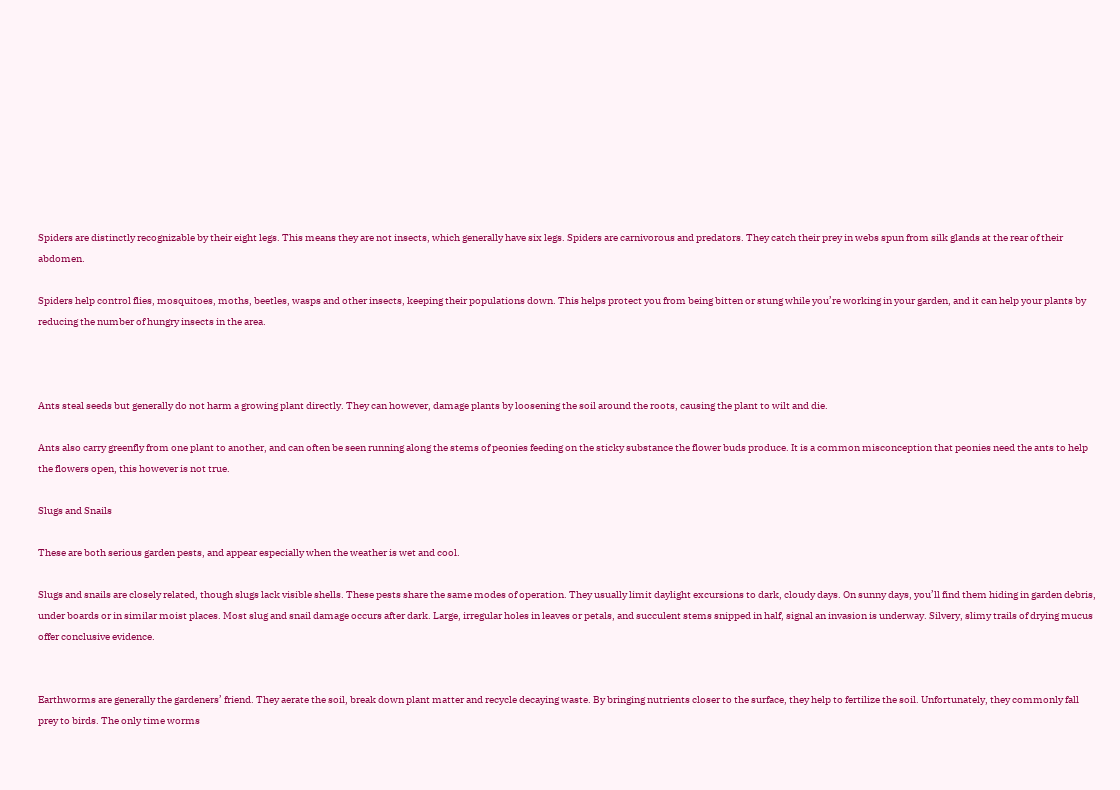Spiders are distinctly recognizable by their eight legs. This means they are not insects, which generally have six legs. Spiders are carnivorous and predators. They catch their prey in webs spun from silk glands at the rear of their abdomen.

Spiders help control flies, mosquitoes, moths, beetles, wasps and other insects, keeping their populations down. This helps protect you from being bitten or stung while you’re working in your garden, and it can help your plants by reducing the number of hungry insects in the area.



Ants steal seeds but generally do not harm a growing plant directly. They can however, damage plants by loosening the soil around the roots, causing the plant to wilt and die.

Ants also carry greenfly from one plant to another, and can often be seen running along the stems of peonies feeding on the sticky substance the flower buds produce. It is a common misconception that peonies need the ants to help the flowers open, this however is not true.

Slugs and Snails

These are both serious garden pests, and appear especially when the weather is wet and cool.

Slugs and snails are closely related, though slugs lack visible shells. These pests share the same modes of operation. They usually limit daylight excursions to dark, cloudy days. On sunny days, you’ll find them hiding in garden debris, under boards or in similar moist places. Most slug and snail damage occurs after dark. Large, irregular holes in leaves or petals, and succulent stems snipped in half, signal an invasion is underway. Silvery, slimy trails of drying mucus offer conclusive evidence.


Earthworms are generally the gardeners’ friend. They aerate the soil, break down plant matter and recycle decaying waste. By bringing nutrients closer to the surface, they help to fertilize the soil. Unfortunately, they commonly fall prey to birds. The only time worms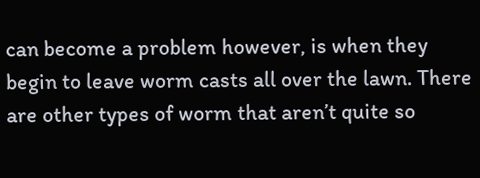can become a problem however, is when they begin to leave worm casts all over the lawn. There are other types of worm that aren’t quite so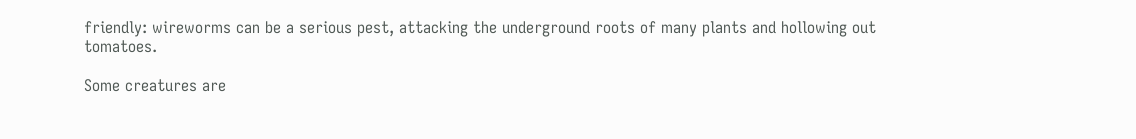friendly: wireworms can be a serious pest, attacking the underground roots of many plants and hollowing out tomatoes.

Some creatures are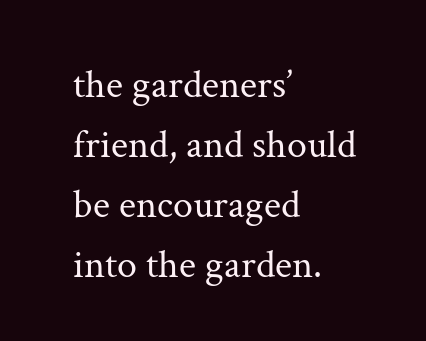the gardeners’ friend, and should be encouraged into the garden.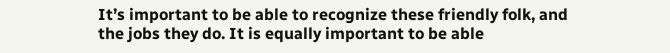It’s important to be able to recognize these friendly folk, and the jobs they do. It is equally important to be able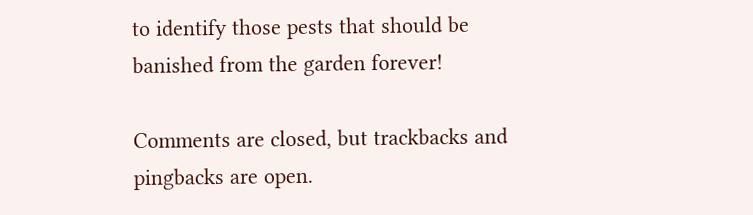to identify those pests that should be banished from the garden forever!

Comments are closed, but trackbacks and pingbacks are open.